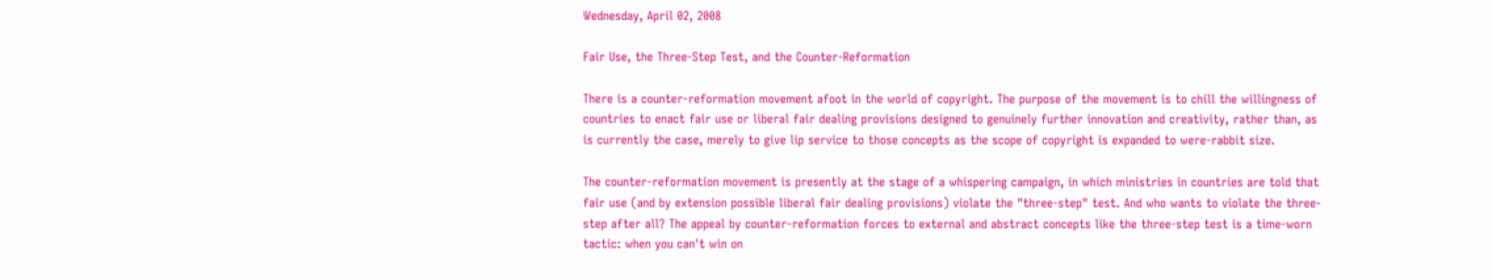Wednesday, April 02, 2008

Fair Use, the Three-Step Test, and the Counter-Reformation

There is a counter-reformation movement afoot in the world of copyright. The purpose of the movement is to chill the willingness of countries to enact fair use or liberal fair dealing provisions designed to genuinely further innovation and creativity, rather than, as is currently the case, merely to give lip service to those concepts as the scope of copyright is expanded to were-rabbit size.

The counter-reformation movement is presently at the stage of a whispering campaign, in which ministries in countries are told that fair use (and by extension possible liberal fair dealing provisions) violate the "three-step" test. And who wants to violate the three-step after all? The appeal by counter-reformation forces to external and abstract concepts like the three-step test is a time-worn tactic: when you can't win on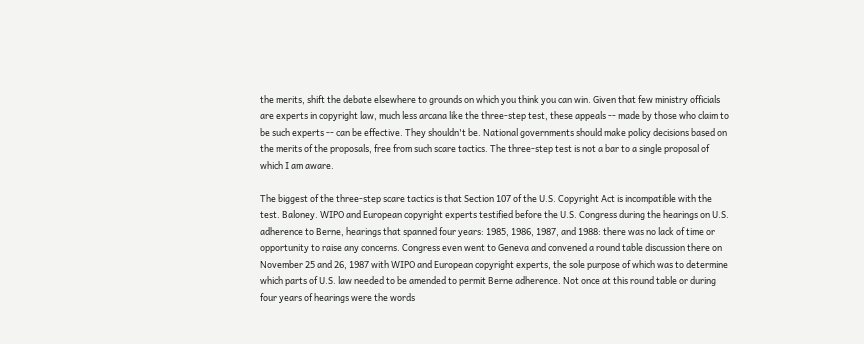the merits, shift the debate elsewhere to grounds on which you think you can win. Given that few ministry officials are experts in copyright law, much less arcana like the three-step test, these appeals -- made by those who claim to be such experts -- can be effective. They shouldn't be. National governments should make policy decisions based on the merits of the proposals, free from such scare tactics. The three-step test is not a bar to a single proposal of which I am aware.

The biggest of the three-step scare tactics is that Section 107 of the U.S. Copyright Act is incompatible with the test. Baloney. WIPO and European copyright experts testified before the U.S. Congress during the hearings on U.S. adherence to Berne, hearings that spanned four years: 1985, 1986, 1987, and 1988: there was no lack of time or opportunity to raise any concerns. Congress even went to Geneva and convened a round table discussion there on November 25 and 26, 1987 with WIPO and European copyright experts, the sole purpose of which was to determine which parts of U.S. law needed to be amended to permit Berne adherence. Not once at this round table or during four years of hearings were the words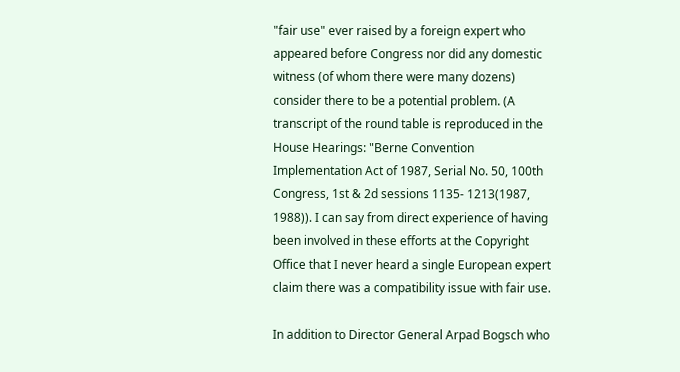"fair use" ever raised by a foreign expert who appeared before Congress nor did any domestic witness (of whom there were many dozens) consider there to be a potential problem. (A transcript of the round table is reproduced in the House Hearings: "Berne Convention Implementation Act of 1987, Serial No. 50, 100th Congress, 1st & 2d sessions 1135- 1213(1987, 1988)). I can say from direct experience of having been involved in these efforts at the Copyright Office that I never heard a single European expert claim there was a compatibility issue with fair use.

In addition to Director General Arpad Bogsch who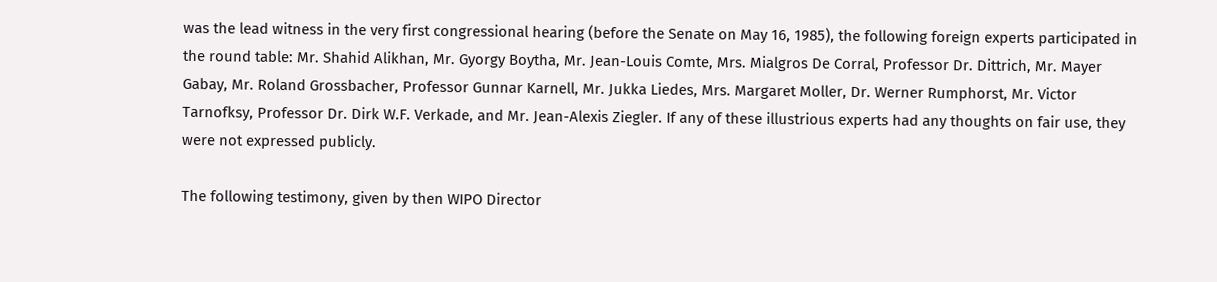was the lead witness in the very first congressional hearing (before the Senate on May 16, 1985), the following foreign experts participated in the round table: Mr. Shahid Alikhan, Mr. Gyorgy Boytha, Mr. Jean-Louis Comte, Mrs. Mialgros De Corral, Professor Dr. Dittrich, Mr. Mayer Gabay, Mr. Roland Grossbacher, Professor Gunnar Karnell, Mr. Jukka Liedes, Mrs. Margaret Moller, Dr. Werner Rumphorst, Mr. Victor Tarnofksy, Professor Dr. Dirk W.F. Verkade, and Mr. Jean-Alexis Ziegler. If any of these illustrious experts had any thoughts on fair use, they were not expressed publicly.

The following testimony, given by then WIPO Director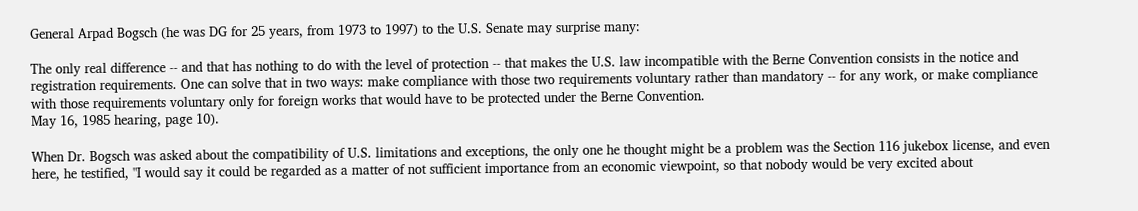General Arpad Bogsch (he was DG for 25 years, from 1973 to 1997) to the U.S. Senate may surprise many:

The only real difference -- and that has nothing to do with the level of protection -- that makes the U.S. law incompatible with the Berne Convention consists in the notice and registration requirements. One can solve that in two ways: make compliance with those two requirements voluntary rather than mandatory -- for any work, or make compliance with those requirements voluntary only for foreign works that would have to be protected under the Berne Convention.
May 16, 1985 hearing, page 10).

When Dr. Bogsch was asked about the compatibility of U.S. limitations and exceptions, the only one he thought might be a problem was the Section 116 jukebox license, and even here, he testified, "I would say it could be regarded as a matter of not sufficient importance from an economic viewpoint, so that nobody would be very excited about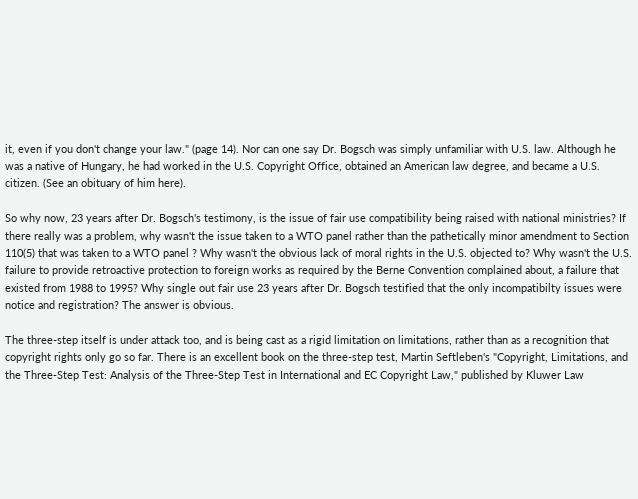it, even if you don't change your law." (page 14). Nor can one say Dr. Bogsch was simply unfamiliar with U.S. law. Although he was a native of Hungary, he had worked in the U.S. Copyright Office, obtained an American law degree, and became a U.S. citizen. (See an obituary of him here).

So why now, 23 years after Dr. Bogsch's testimony, is the issue of fair use compatibility being raised with national ministries? If there really was a problem, why wasn't the issue taken to a WTO panel rather than the pathetically minor amendment to Section 110(5) that was taken to a WTO panel ? Why wasn't the obvious lack of moral rights in the U.S. objected to? Why wasn't the U.S. failure to provide retroactive protection to foreign works as required by the Berne Convention complained about, a failure that existed from 1988 to 1995? Why single out fair use 23 years after Dr. Bogsch testified that the only incompatibilty issues were notice and registration? The answer is obvious.

The three-step itself is under attack too, and is being cast as a rigid limitation on limitations, rather than as a recognition that copyright rights only go so far. There is an excellent book on the three-step test, Martin Seftleben's "Copyright, Limitations, and the Three-Step Test: Analysis of the Three-Step Test in International and EC Copyright Law," published by Kluwer Law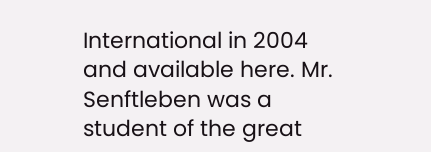International in 2004 and available here. Mr. Senftleben was a student of the great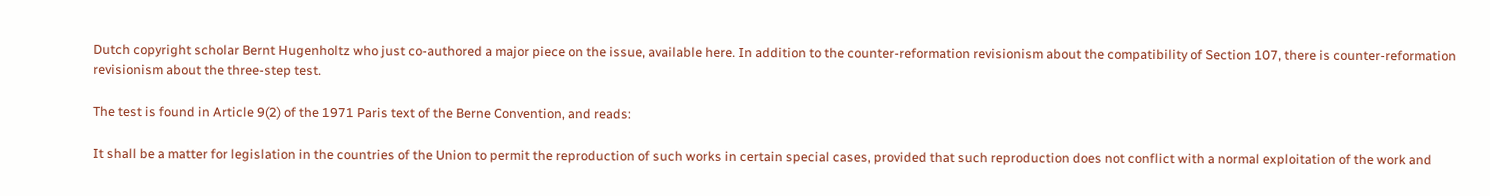Dutch copyright scholar Bernt Hugenholtz who just co-authored a major piece on the issue, available here. In addition to the counter-reformation revisionism about the compatibility of Section 107, there is counter-reformation revisionism about the three-step test.

The test is found in Article 9(2) of the 1971 Paris text of the Berne Convention, and reads:

It shall be a matter for legislation in the countries of the Union to permit the reproduction of such works in certain special cases, provided that such reproduction does not conflict with a normal exploitation of the work and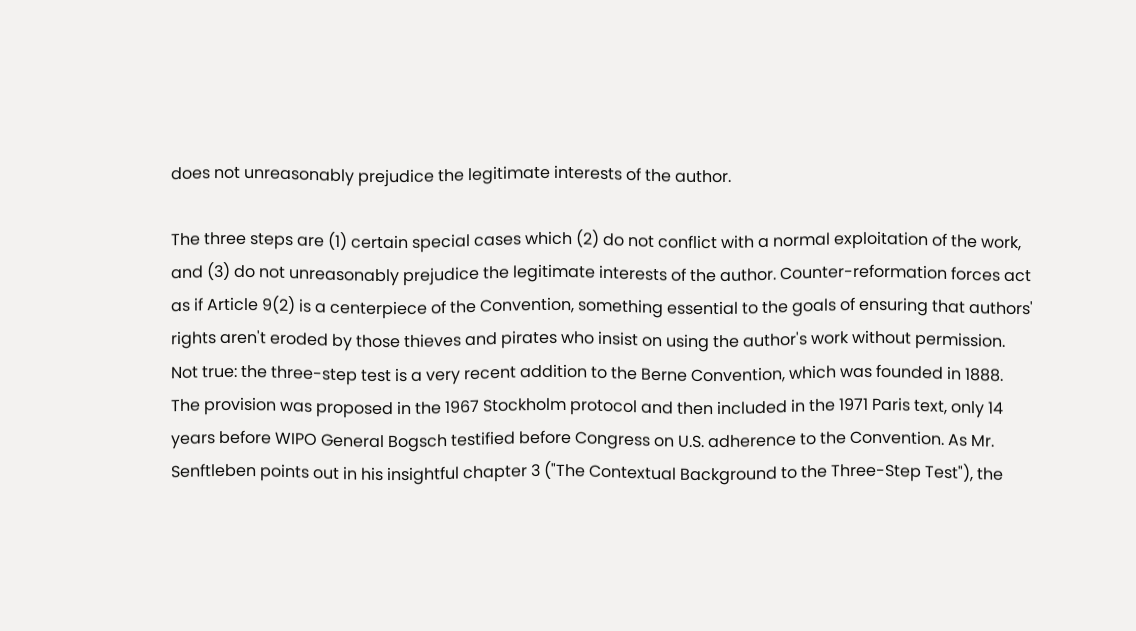does not unreasonably prejudice the legitimate interests of the author.

The three steps are (1) certain special cases which (2) do not conflict with a normal exploitation of the work, and (3) do not unreasonably prejudice the legitimate interests of the author. Counter-reformation forces act as if Article 9(2) is a centerpiece of the Convention, something essential to the goals of ensuring that authors' rights aren't eroded by those thieves and pirates who insist on using the author's work without permission. Not true: the three-step test is a very recent addition to the Berne Convention, which was founded in 1888. The provision was proposed in the 1967 Stockholm protocol and then included in the 1971 Paris text, only 14 years before WIPO General Bogsch testified before Congress on U.S. adherence to the Convention. As Mr. Senftleben points out in his insightful chapter 3 ("The Contextual Background to the Three-Step Test"), the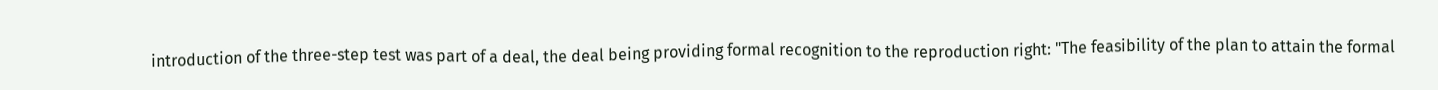introduction of the three-step test was part of a deal, the deal being providing formal recognition to the reproduction right: "The feasibility of the plan to attain the formal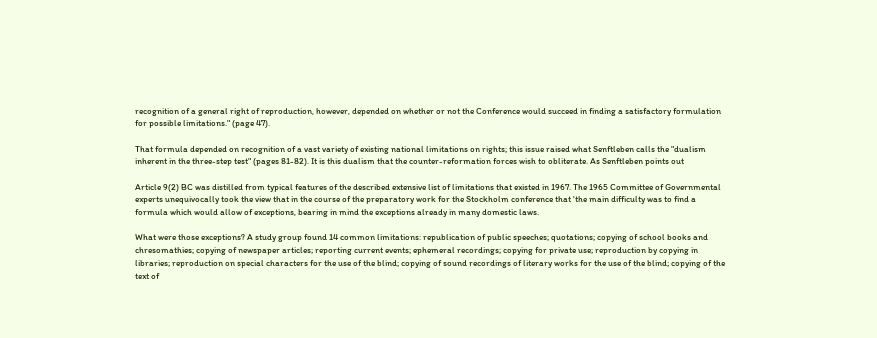recognition of a general right of reproduction, however, depended on whether or not the Conference would succeed in finding a satisfactory formulation for possible limitations." (page 47).

That formula depended on recognition of a vast variety of existing national limitations on rights; this issue raised what Senftleben calls the "dualism inherent in the three-step test" (pages 81-82). It is this dualism that the counter-reformation forces wish to obliterate. As Senftleben points out

Article 9(2) BC was distilled from typical features of the described extensive list of limitations that existed in 1967. The 1965 Committee of Governmental experts unequivocally took the view that in the course of the preparatory work for the Stockholm conference that 'the main difficulty was to find a formula which would allow of exceptions, bearing in mind the exceptions already in many domestic laws.

What were those exceptions? A study group found 14 common limitations: republication of public speeches; quotations; copying of school books and chresomathies; copying of newspaper articles; reporting current events; ephemeral recordings; copying for private use; reproduction by copying in libraries; reproduction on special characters for the use of the blind; copying of sound recordings of literary works for the use of the blind; copying of the text of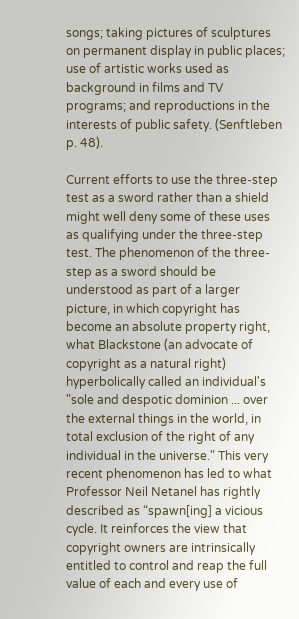songs; taking pictures of sculptures on permanent display in public places; use of artistic works used as background in films and TV programs; and reproductions in the interests of public safety. (Senftleben p. 48).

Current efforts to use the three-step test as a sword rather than a shield might well deny some of these uses as qualifying under the three-step test. The phenomenon of the three-step as a sword should be understood as part of a larger picture, in which copyright has become an absolute property right, what Blackstone (an advocate of copyright as a natural right) hyperbolically called an individual's "sole and despotic dominion ... over the external things in the world, in total exclusion of the right of any individual in the universe." This very recent phenomenon has led to what Professor Neil Netanel has rightly described as “spawn[ing] a vicious cycle. It reinforces the view that copyright owners are intrinsically entitled to control and reap the full value of each and every use of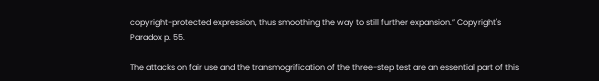copyright-protected expression, thus smoothing the way to still further expansion.” Copyright's Paradox p. 55.

The attacks on fair use and the transmogrification of the three-step test are an essential part of this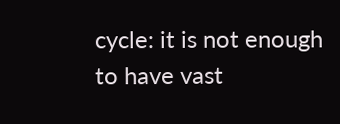cycle: it is not enough to have vast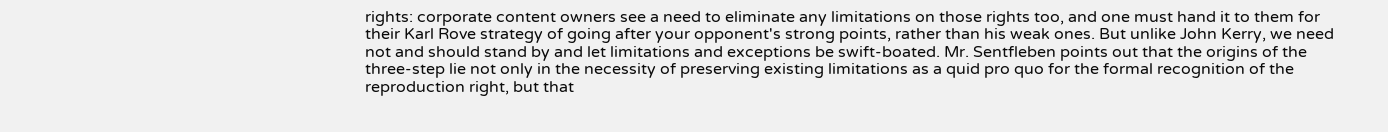rights: corporate content owners see a need to eliminate any limitations on those rights too, and one must hand it to them for their Karl Rove strategy of going after your opponent's strong points, rather than his weak ones. But unlike John Kerry, we need not and should stand by and let limitations and exceptions be swift-boated. Mr. Sentfleben points out that the origins of the three-step lie not only in the necessity of preserving existing limitations as a quid pro quo for the formal recognition of the reproduction right, but that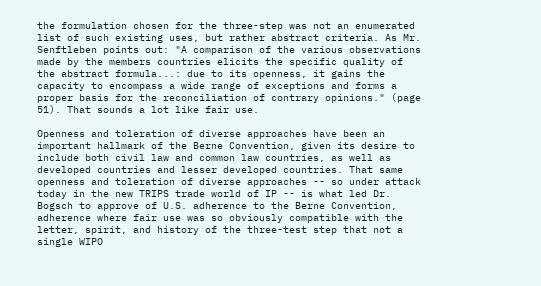the formulation chosen for the three-step was not an enumerated list of such existing uses, but rather abstract criteria. As Mr. Senftleben points out: "A comparison of the various observations made by the members countries elicits the specific quality of the abstract formula...: due to its openness, it gains the capacity to encompass a wide range of exceptions and forms a proper basis for the reconciliation of contrary opinions." (page 51). That sounds a lot like fair use.

Openness and toleration of diverse approaches have been an important hallmark of the Berne Convention, given its desire to include both civil law and common law countries, as well as developed countries and lesser developed countries. That same openness and toleration of diverse approaches -- so under attack today in the new TRIPS trade world of IP -- is what led Dr. Bogsch to approve of U.S. adherence to the Berne Convention, adherence where fair use was so obviously compatible with the letter, spirit, and history of the three-test step that not a single WIPO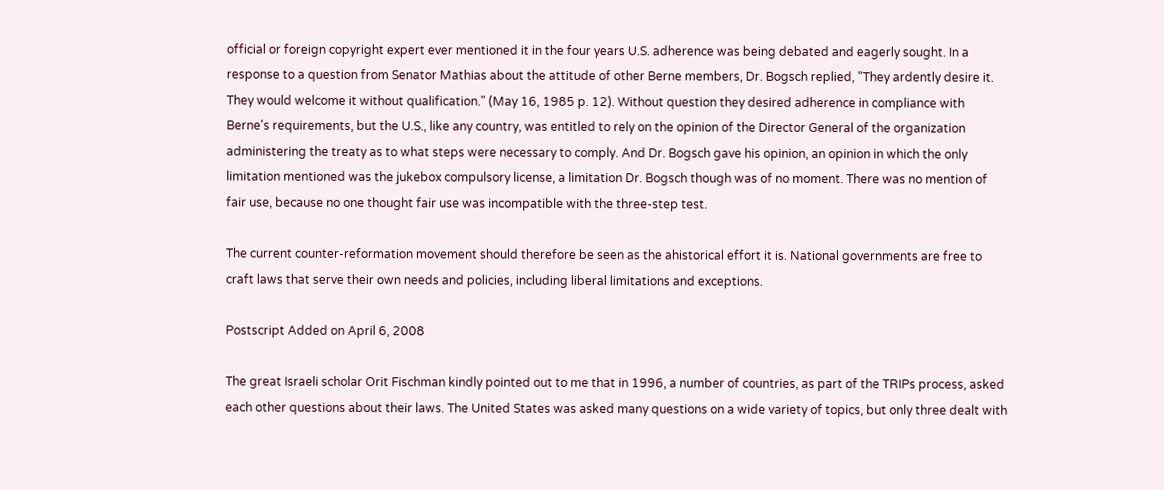official or foreign copyright expert ever mentioned it in the four years U.S. adherence was being debated and eagerly sought. In a response to a question from Senator Mathias about the attitude of other Berne members, Dr. Bogsch replied, "They ardently desire it. They would welcome it without qualification." (May 16, 1985 p. 12). Without question they desired adherence in compliance with Berne's requirements, but the U.S., like any country, was entitled to rely on the opinion of the Director General of the organization administering the treaty as to what steps were necessary to comply. And Dr. Bogsch gave his opinion, an opinion in which the only limitation mentioned was the jukebox compulsory license, a limitation Dr. Bogsch though was of no moment. There was no mention of fair use, because no one thought fair use was incompatible with the three-step test.

The current counter-reformation movement should therefore be seen as the ahistorical effort it is. National governments are free to craft laws that serve their own needs and policies, including liberal limitations and exceptions.

Postscript Added on April 6, 2008

The great Israeli scholar Orit Fischman kindly pointed out to me that in 1996, a number of countries, as part of the TRIPs process, asked each other questions about their laws. The United States was asked many questions on a wide variety of topics, but only three dealt with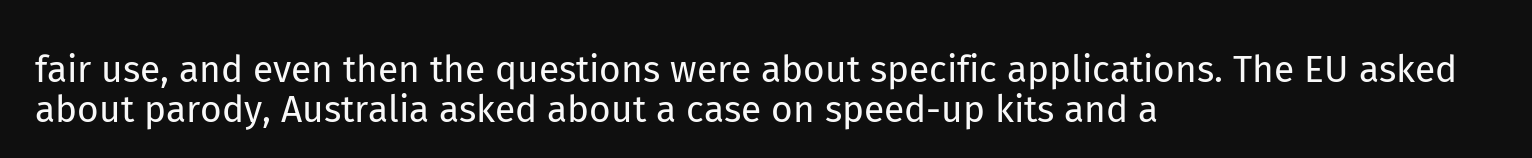fair use, and even then the questions were about specific applications. The EU asked about parody, Australia asked about a case on speed-up kits and a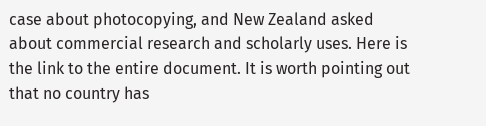case about photocopying, and New Zealand asked about commercial research and scholarly uses. Here is the link to the entire document. It is worth pointing out that no country has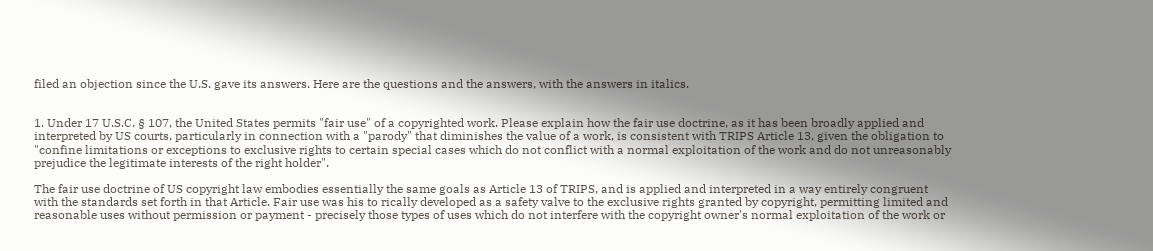filed an objection since the U.S. gave its answers. Here are the questions and the answers, with the answers in italics.


1. Under 17 U.S.C. § 107, the United States permits "fair use" of a copyrighted work. Please explain how the fair use doctrine, as it has been broadly applied and interpreted by US courts, particularly in connection with a "parody" that diminishes the value of a work, is consistent with TRIPS Article 13, given the obligation to "confine limitations or exceptions to exclusive rights to certain special cases which do not conflict with a normal exploitation of the work and do not unreasonably prejudice the legitimate interests of the right holder".

The fair use doctrine of US copyright law embodies essentially the same goals as Article 13 of TRIPS, and is applied and interpreted in a way entirely congruent with the standards set forth in that Article. Fair use was his to rically developed as a safety valve to the exclusive rights granted by copyright, permitting limited and reasonable uses without permission or payment - precisely those types of uses which do not interfere with the copyright owner's normal exploitation of the work or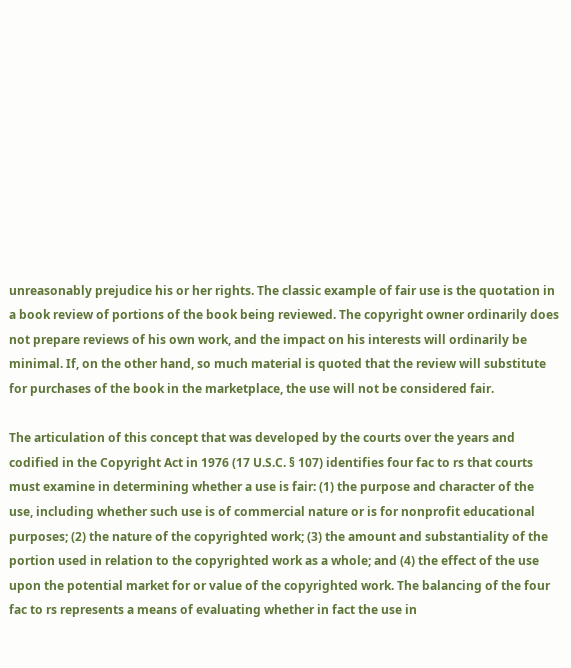unreasonably prejudice his or her rights. The classic example of fair use is the quotation in a book review of portions of the book being reviewed. The copyright owner ordinarily does not prepare reviews of his own work, and the impact on his interests will ordinarily be minimal. If, on the other hand, so much material is quoted that the review will substitute for purchases of the book in the marketplace, the use will not be considered fair.

The articulation of this concept that was developed by the courts over the years and codified in the Copyright Act in 1976 (17 U.S.C. § 107) identifies four fac to rs that courts must examine in determining whether a use is fair: (1) the purpose and character of the use, including whether such use is of commercial nature or is for nonprofit educational purposes; (2) the nature of the copyrighted work; (3) the amount and substantiality of the portion used in relation to the copyrighted work as a whole; and (4) the effect of the use upon the potential market for or value of the copyrighted work. The balancing of the four fac to rs represents a means of evaluating whether in fact the use in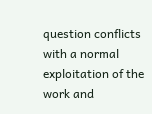question conflicts with a normal exploitation of the work and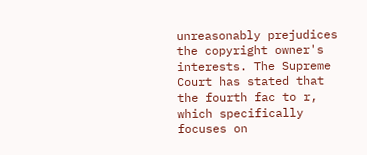unreasonably prejudices the copyright owner's interests. The Supreme Court has stated that the fourth fac to r, which specifically focuses on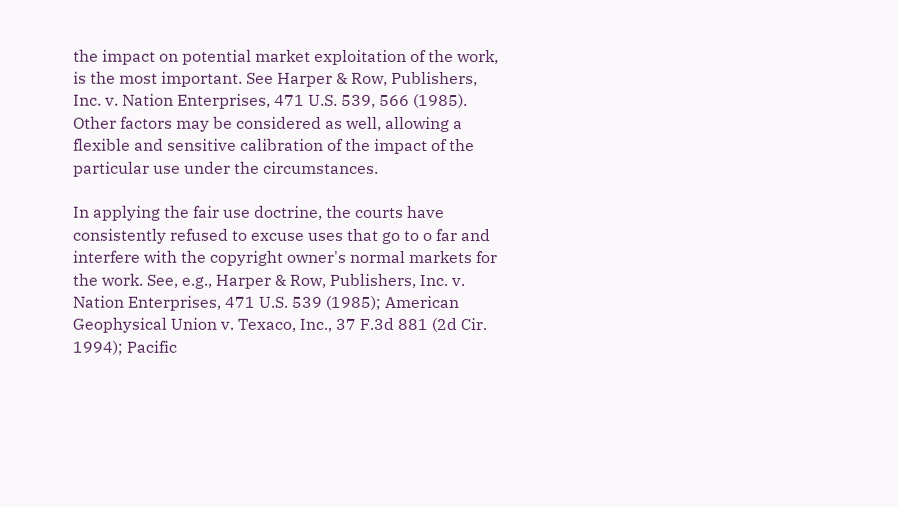the impact on potential market exploitation of the work, is the most important. See Harper & Row, Publishers, Inc. v. Nation Enterprises, 471 U.S. 539, 566 (1985). Other factors may be considered as well, allowing a flexible and sensitive calibration of the impact of the particular use under the circumstances.

In applying the fair use doctrine, the courts have consistently refused to excuse uses that go to o far and interfere with the copyright owner's normal markets for the work. See, e.g., Harper & Row, Publishers, Inc. v. Nation Enterprises, 471 U.S. 539 (1985); American Geophysical Union v. Texaco, Inc., 37 F.3d 881 (2d Cir. 1994); Pacific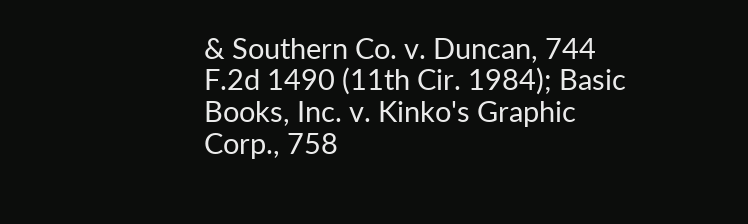& Southern Co. v. Duncan, 744 F.2d 1490 (11th Cir. 1984); Basic Books, Inc. v. Kinko's Graphic Corp., 758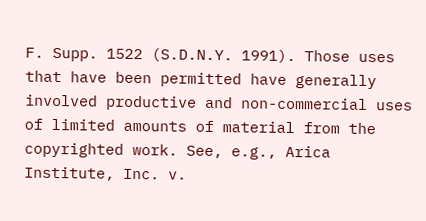F. Supp. 1522 (S.D.N.Y. 1991). Those uses that have been permitted have generally involved productive and non-commercial uses of limited amounts of material from the copyrighted work. See, e.g., Arica Institute, Inc. v.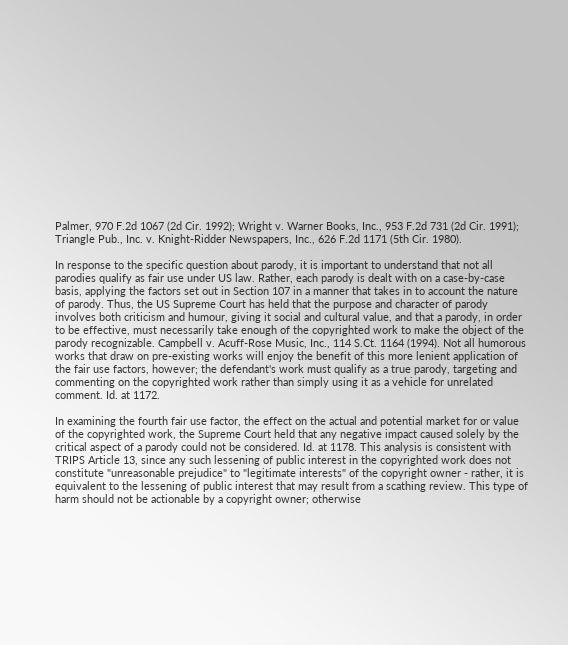Palmer, 970 F.2d 1067 (2d Cir. 1992); Wright v. Warner Books, Inc., 953 F.2d 731 (2d Cir. 1991); Triangle Pub., Inc. v. Knight-Ridder Newspapers, Inc., 626 F.2d 1171 (5th Cir. 1980).

In response to the specific question about parody, it is important to understand that not all parodies qualify as fair use under US law. Rather, each parody is dealt with on a case-by-case basis, applying the factors set out in Section 107 in a manner that takes in to account the nature of parody. Thus, the US Supreme Court has held that the purpose and character of parody involves both criticism and humour, giving it social and cultural value, and that a parody, in order to be effective, must necessarily take enough of the copyrighted work to make the object of the parody recognizable. Campbell v. Acuff-Rose Music, Inc., 114 S.Ct. 1164 (1994). Not all humorous works that draw on pre-existing works will enjoy the benefit of this more lenient application of the fair use factors, however; the defendant's work must qualify as a true parody, targeting and commenting on the copyrighted work rather than simply using it as a vehicle for unrelated comment. Id. at 1172.

In examining the fourth fair use factor, the effect on the actual and potential market for or value of the copyrighted work, the Supreme Court held that any negative impact caused solely by the critical aspect of a parody could not be considered. Id. at 1178. This analysis is consistent with TRIPS Article 13, since any such lessening of public interest in the copyrighted work does not constitute "unreasonable prejudice" to "legitimate interests" of the copyright owner - rather, it is equivalent to the lessening of public interest that may result from a scathing review. This type of harm should not be actionable by a copyright owner; otherwise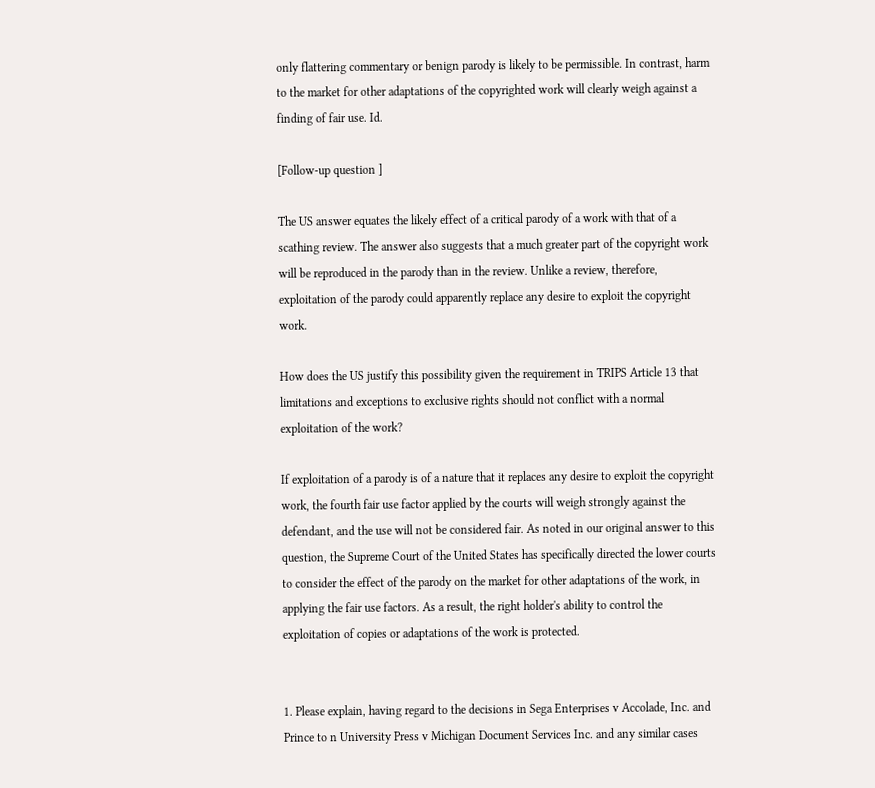only flattering commentary or benign parody is likely to be permissible. In contrast, harm to the market for other adaptations of the copyrighted work will clearly weigh against a finding of fair use. Id.

[Follow-up question ]

The US answer equates the likely effect of a critical parody of a work with that of a scathing review. The answer also suggests that a much greater part of the copyright work will be reproduced in the parody than in the review. Unlike a review, therefore, exploitation of the parody could apparently replace any desire to exploit the copyright work.

How does the US justify this possibility given the requirement in TRIPS Article 13 that limitations and exceptions to exclusive rights should not conflict with a normal exploitation of the work?

If exploitation of a parody is of a nature that it replaces any desire to exploit the copyright work, the fourth fair use factor applied by the courts will weigh strongly against the defendant, and the use will not be considered fair. As noted in our original answer to this question, the Supreme Court of the United States has specifically directed the lower courts to consider the effect of the parody on the market for other adaptations of the work, in applying the fair use factors. As a result, the right holder's ability to control the exploitation of copies or adaptations of the work is protected.


1. Please explain, having regard to the decisions in Sega Enterprises v Accolade, Inc. and Prince to n University Press v Michigan Document Services Inc. and any similar cases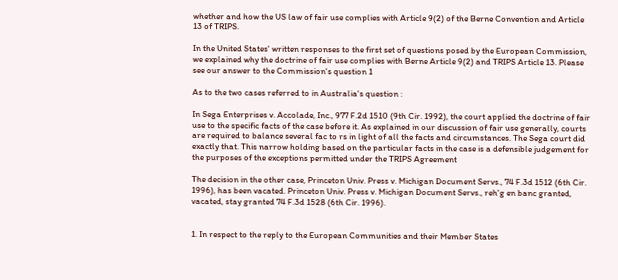whether and how the US law of fair use complies with Article 9(2) of the Berne Convention and Article 13 of TRIPS.

In the United States' written responses to the first set of questions posed by the European Commission, we explained why the doctrine of fair use complies with Berne Article 9(2) and TRIPS Article 13. Please see our answer to the Commission's question 1

As to the two cases referred to in Australia's question :

In Sega Enterprises v. Accolade, Inc., 977 F.2d 1510 (9th Cir. 1992), the court applied the doctrine of fair use to the specific facts of the case before it. As explained in our discussion of fair use generally, courts are required to balance several fac to rs in light of all the facts and circumstances. The Sega court did exactly that. This narrow holding based on the particular facts in the case is a defensible judgement for the purposes of the exceptions permitted under the TRIPS Agreement

The decision in the other case, Princeton Univ. Press v. Michigan Document Servs., 74 F.3d 1512 (6th Cir. 1996), has been vacated. Princeton Univ. Press v. Michigan Document Servs., reh'g en banc granted, vacated, stay granted 74 F.3d 1528 (6th Cir. 1996).


1. In respect to the reply to the European Communities and their Member States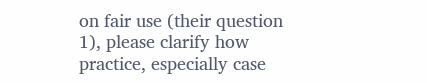on fair use (their question 1), please clarify how practice, especially case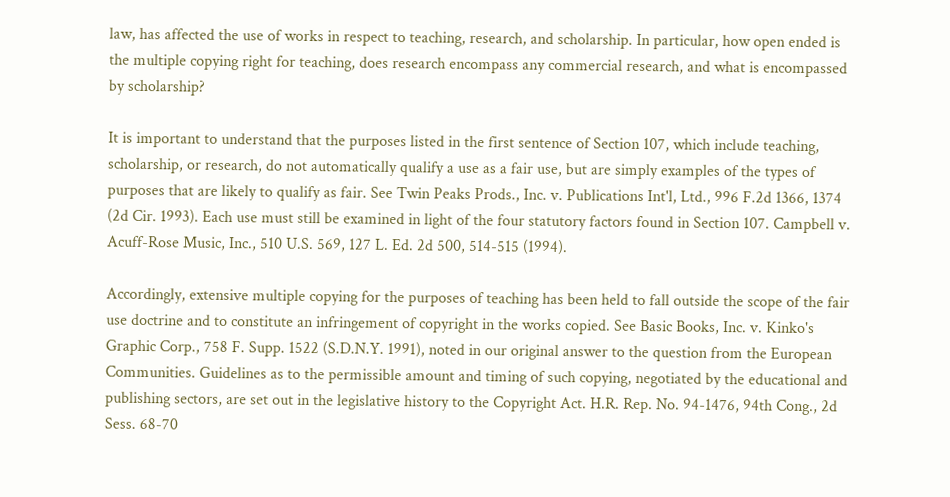law, has affected the use of works in respect to teaching, research, and scholarship. In particular, how open ended is the multiple copying right for teaching, does research encompass any commercial research, and what is encompassed by scholarship?

It is important to understand that the purposes listed in the first sentence of Section 107, which include teaching, scholarship, or research, do not automatically qualify a use as a fair use, but are simply examples of the types of purposes that are likely to qualify as fair. See Twin Peaks Prods., Inc. v. Publications Int'l, Ltd., 996 F.2d 1366, 1374 (2d Cir. 1993). Each use must still be examined in light of the four statutory factors found in Section 107. Campbell v. Acuff-Rose Music, Inc., 510 U.S. 569, 127 L. Ed. 2d 500, 514-515 (1994).

Accordingly, extensive multiple copying for the purposes of teaching has been held to fall outside the scope of the fair use doctrine and to constitute an infringement of copyright in the works copied. See Basic Books, Inc. v. Kinko's Graphic Corp., 758 F. Supp. 1522 (S.D.N.Y. 1991), noted in our original answer to the question from the European Communities. Guidelines as to the permissible amount and timing of such copying, negotiated by the educational and publishing sectors, are set out in the legislative history to the Copyright Act. H.R. Rep. No. 94-1476, 94th Cong., 2d Sess. 68-70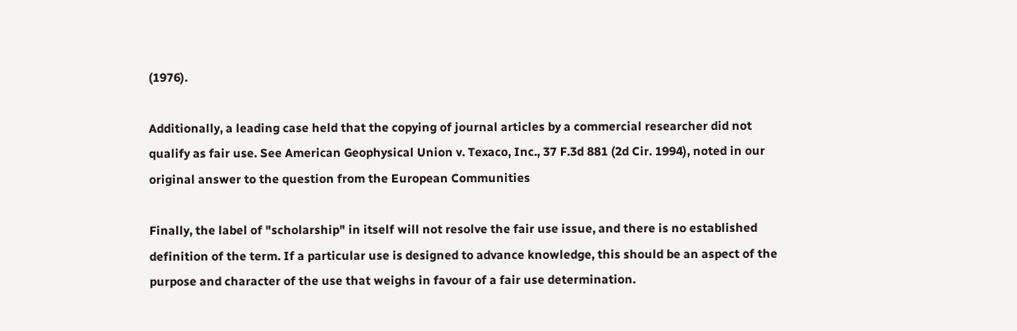(1976).

Additionally, a leading case held that the copying of journal articles by a commercial researcher did not qualify as fair use. See American Geophysical Union v. Texaco, Inc., 37 F.3d 881 (2d Cir. 1994), noted in our original answer to the question from the European Communities

Finally, the label of "scholarship" in itself will not resolve the fair use issue, and there is no established definition of the term. If a particular use is designed to advance knowledge, this should be an aspect of the purpose and character of the use that weighs in favour of a fair use determination.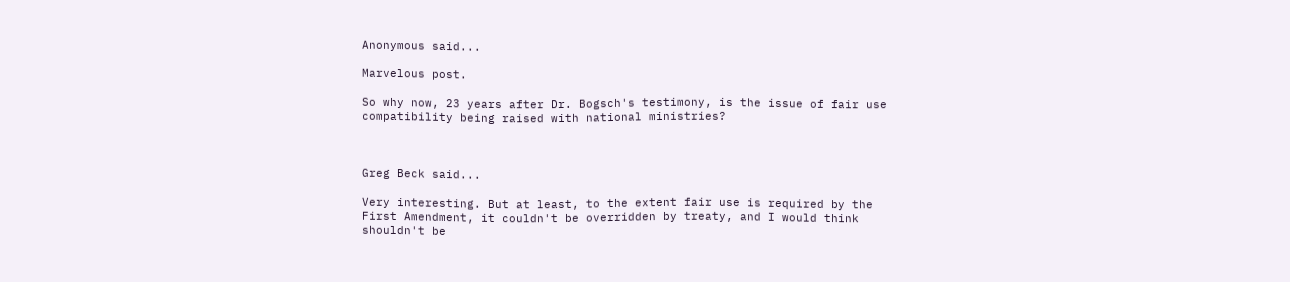Anonymous said...

Marvelous post.

So why now, 23 years after Dr. Bogsch's testimony, is the issue of fair use compatibility being raised with national ministries?



Greg Beck said...

Very interesting. But at least, to the extent fair use is required by the First Amendment, it couldn't be overridden by treaty, and I would think shouldn't be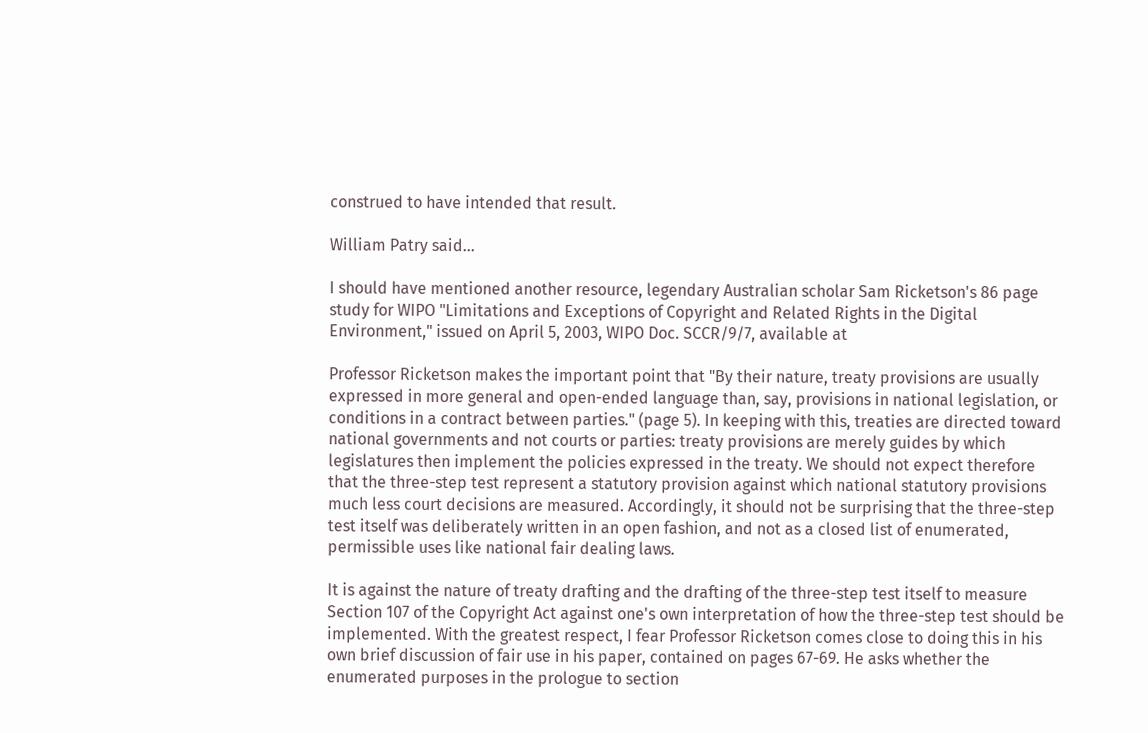construed to have intended that result.

William Patry said...

I should have mentioned another resource, legendary Australian scholar Sam Ricketson's 86 page study for WIPO "Limitations and Exceptions of Copyright and Related Rights in the Digital Environment," issued on April 5, 2003, WIPO Doc. SCCR/9/7, available at

Professor Ricketson makes the important point that "By their nature, treaty provisions are usually expressed in more general and open-ended language than, say, provisions in national legislation, or conditions in a contract between parties." (page 5). In keeping with this, treaties are directed toward national governments and not courts or parties: treaty provisions are merely guides by which legislatures then implement the policies expressed in the treaty. We should not expect therefore that the three-step test represent a statutory provision against which national statutory provisions much less court decisions are measured. Accordingly, it should not be surprising that the three-step test itself was deliberately written in an open fashion, and not as a closed list of enumerated, permissible uses like national fair dealing laws.

It is against the nature of treaty drafting and the drafting of the three-step test itself to measure Section 107 of the Copyright Act against one's own interpretation of how the three-step test should be implemented. With the greatest respect, I fear Professor Ricketson comes close to doing this in his own brief discussion of fair use in his paper, contained on pages 67-69. He asks whether the enumerated purposes in the prologue to section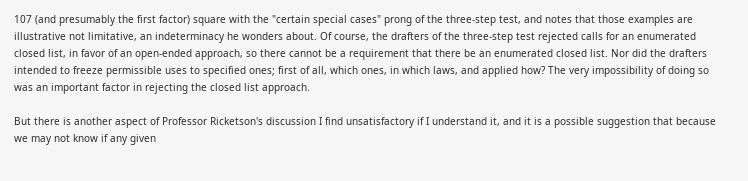107 (and presumably the first factor) square with the "certain special cases" prong of the three-step test, and notes that those examples are illustrative not limitative, an indeterminacy he wonders about. Of course, the drafters of the three-step test rejected calls for an enumerated closed list, in favor of an open-ended approach, so there cannot be a requirement that there be an enumerated closed list. Nor did the drafters intended to freeze permissible uses to specified ones; first of all, which ones, in which laws, and applied how? The very impossibility of doing so was an important factor in rejecting the closed list approach.

But there is another aspect of Professor Ricketson's discussion I find unsatisfactory if I understand it, and it is a possible suggestion that because we may not know if any given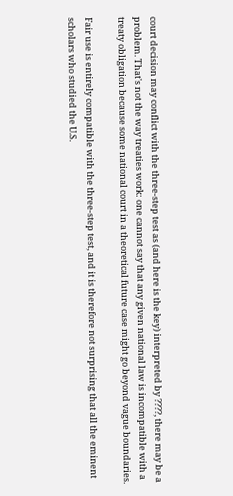court decision may conflict with the three-step test as (and here is the key) interpreted by ????, there may be a problem. That's not the way treaties work: one cannot say that any given national law is incompatible with a treaty obligation because some national court in a theoretical future case might go beyond vague boundaries.

Fair use is entirely compatible with the three-step test, and it is therefore not surprising that all the eminent scholars who studied the U.S.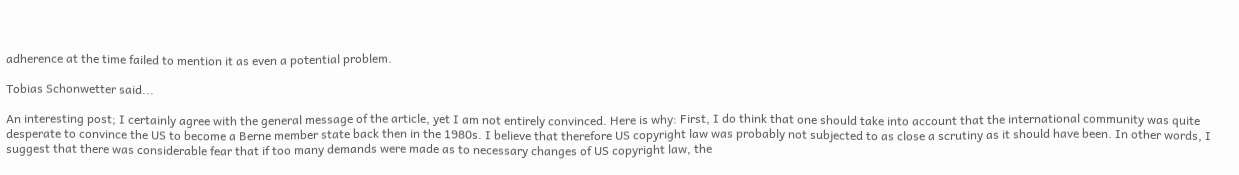adherence at the time failed to mention it as even a potential problem.

Tobias Schonwetter said...

An interesting post; I certainly agree with the general message of the article, yet I am not entirely convinced. Here is why: First, I do think that one should take into account that the international community was quite desperate to convince the US to become a Berne member state back then in the 1980s. I believe that therefore US copyright law was probably not subjected to as close a scrutiny as it should have been. In other words, I suggest that there was considerable fear that if too many demands were made as to necessary changes of US copyright law, the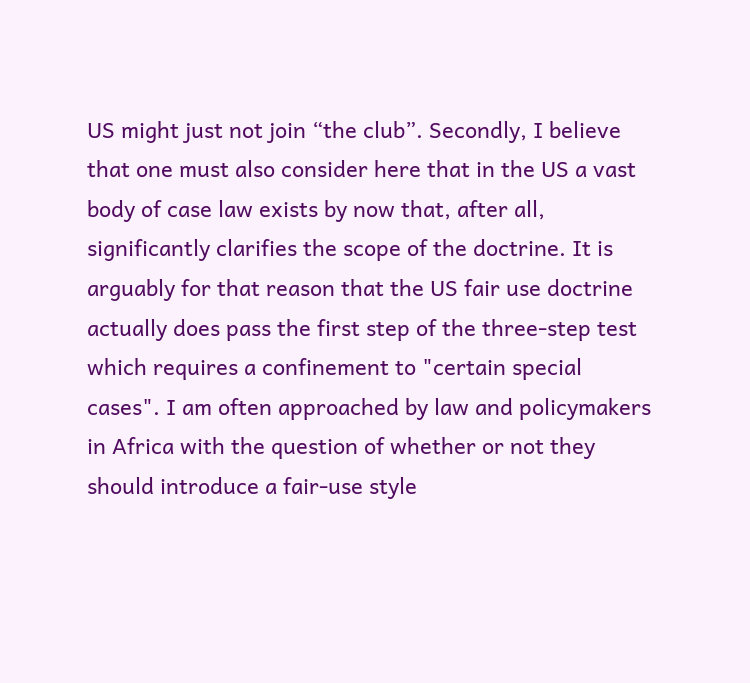US might just not join “the club”. Secondly, I believe that one must also consider here that in the US a vast body of case law exists by now that, after all, significantly clarifies the scope of the doctrine. It is arguably for that reason that the US fair use doctrine actually does pass the first step of the three-step test which requires a confinement to "certain special cases". I am often approached by law and policymakers in Africa with the question of whether or not they should introduce a fair-use style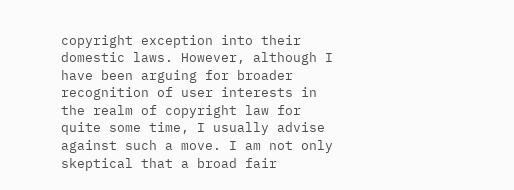copyright exception into their domestic laws. However, although I have been arguing for broader recognition of user interests in the realm of copyright law for quite some time, I usually advise against such a move. I am not only skeptical that a broad fair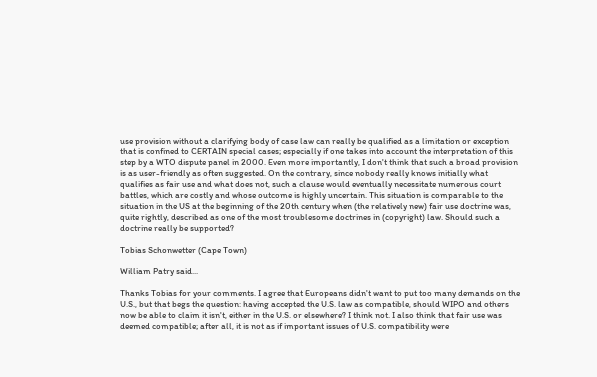use provision without a clarifying body of case law can really be qualified as a limitation or exception that is confined to CERTAIN special cases; especially if one takes into account the interpretation of this step by a WTO dispute panel in 2000. Even more importantly, I don't think that such a broad provision is as user-friendly as often suggested. On the contrary, since nobody really knows initially what qualifies as fair use and what does not, such a clause would eventually necessitate numerous court battles, which are costly and whose outcome is highly uncertain. This situation is comparable to the situation in the US at the beginning of the 20th century when (the relatively new) fair use doctrine was, quite rightly, described as one of the most troublesome doctrines in (copyright) law. Should such a doctrine really be supported?

Tobias Schonwetter (Cape Town)

William Patry said...

Thanks Tobias for your comments. I agree that Europeans didn't want to put too many demands on the U.S., but that begs the question: having accepted the U.S. law as compatible, should WIPO and others now be able to claim it isn't, either in the U.S. or elsewhere? I think not. I also think that fair use was deemed compatible; after all, it is not as if important issues of U.S. compatibility were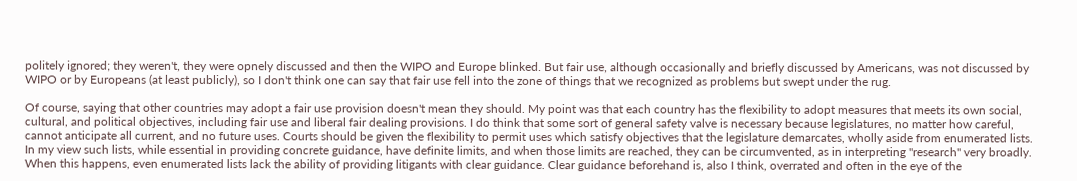politely ignored; they weren't, they were opnely discussed and then the WIPO and Europe blinked. But fair use, although occasionally and briefly discussed by Americans, was not discussed by WIPO or by Europeans (at least publicly), so I don't think one can say that fair use fell into the zone of things that we recognized as problems but swept under the rug.

Of course, saying that other countries may adopt a fair use provision doesn't mean they should. My point was that each country has the flexibility to adopt measures that meets its own social, cultural, and political objectives, including fair use and liberal fair dealing provisions. I do think that some sort of general safety valve is necessary because legislatures, no matter how careful, cannot anticipate all current, and no future uses. Courts should be given the flexibility to permit uses which satisfy objectives that the legislature demarcates, wholly aside from enumerated lists. In my view such lists, while essential in providing concrete guidance, have definite limits, and when those limits are reached, they can be circumvented, as in interpreting "research" very broadly. When this happens, even enumerated lists lack the ability of providing litigants with clear guidance. Clear guidance beforehand is, also I think, overrated and often in the eye of the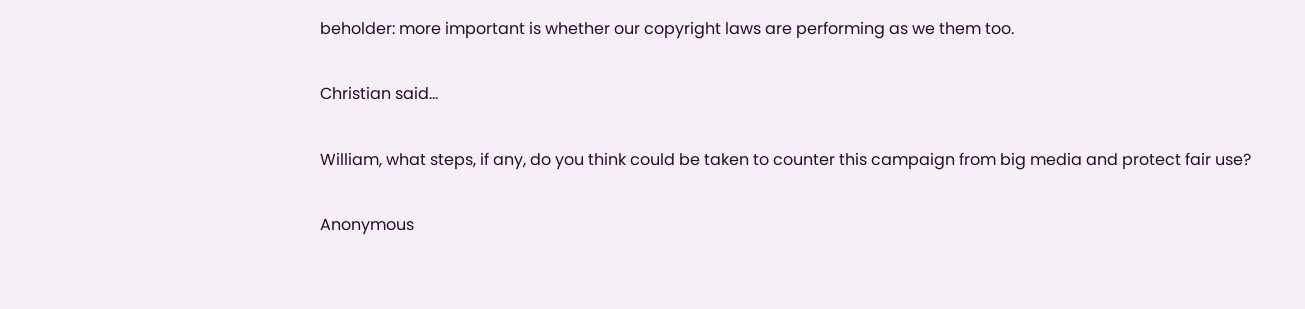beholder: more important is whether our copyright laws are performing as we them too.

Christian said...

William, what steps, if any, do you think could be taken to counter this campaign from big media and protect fair use?

Anonymous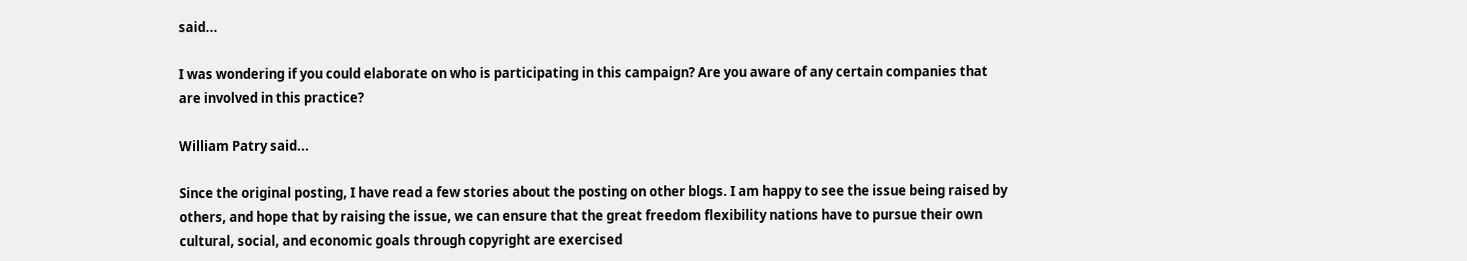said...

I was wondering if you could elaborate on who is participating in this campaign? Are you aware of any certain companies that are involved in this practice?

William Patry said...

Since the original posting, I have read a few stories about the posting on other blogs. I am happy to see the issue being raised by others, and hope that by raising the issue, we can ensure that the great freedom flexibility nations have to pursue their own cultural, social, and economic goals through copyright are exercised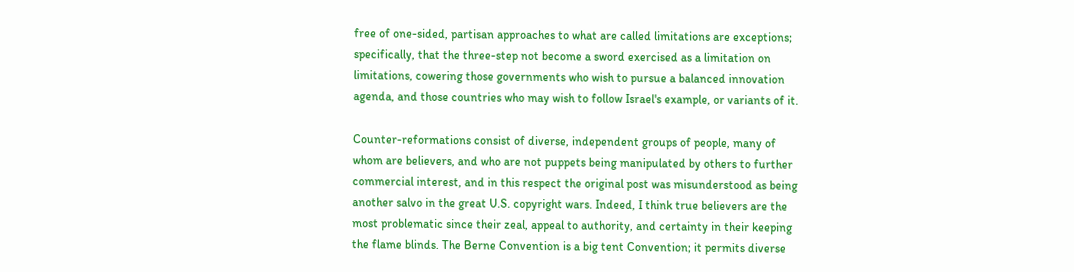free of one-sided, partisan approaches to what are called limitations are exceptions; specifically, that the three-step not become a sword exercised as a limitation on limitations, cowering those governments who wish to pursue a balanced innovation agenda, and those countries who may wish to follow Israel's example, or variants of it.

Counter-reformations consist of diverse, independent groups of people, many of whom are believers, and who are not puppets being manipulated by others to further commercial interest, and in this respect the original post was misunderstood as being another salvo in the great U.S. copyright wars. Indeed, I think true believers are the most problematic since their zeal, appeal to authority, and certainty in their keeping the flame blinds. The Berne Convention is a big tent Convention; it permits diverse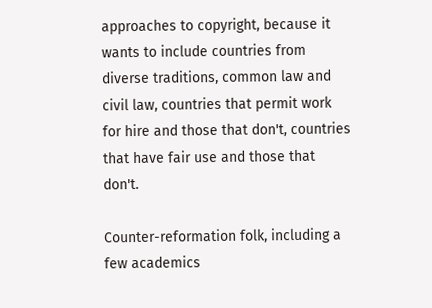approaches to copyright, because it wants to include countries from diverse traditions, common law and civil law, countries that permit work for hire and those that don't, countries that have fair use and those that don't.

Counter-reformation folk, including a few academics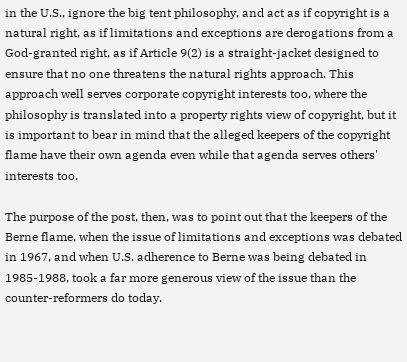in the U.S., ignore the big tent philosophy, and act as if copyright is a natural right, as if limitations and exceptions are derogations from a God-granted right, as if Article 9(2) is a straight-jacket designed to ensure that no one threatens the natural rights approach. This approach well serves corporate copyright interests too, where the philosophy is translated into a property rights view of copyright, but it is important to bear in mind that the alleged keepers of the copyright flame have their own agenda even while that agenda serves others' interests too.

The purpose of the post, then, was to point out that the keepers of the Berne flame, when the issue of limitations and exceptions was debated in 1967, and when U.S. adherence to Berne was being debated in 1985-1988, took a far more generous view of the issue than the counter-reformers do today.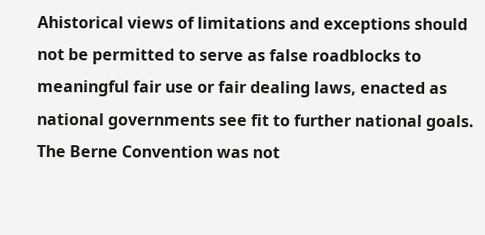Ahistorical views of limitations and exceptions should not be permitted to serve as false roadblocks to meaningful fair use or fair dealing laws, enacted as national governments see fit to further national goals. The Berne Convention was not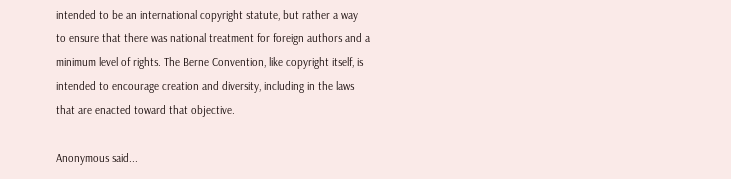intended to be an international copyright statute, but rather a way to ensure that there was national treatment for foreign authors and a minimum level of rights. The Berne Convention, like copyright itself, is intended to encourage creation and diversity, including in the laws that are enacted toward that objective.

Anonymous said...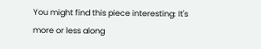You might find this piece interesting: It's more or less along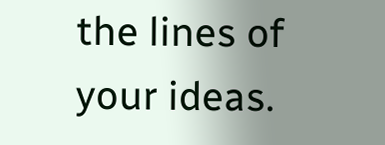the lines of your ideas.